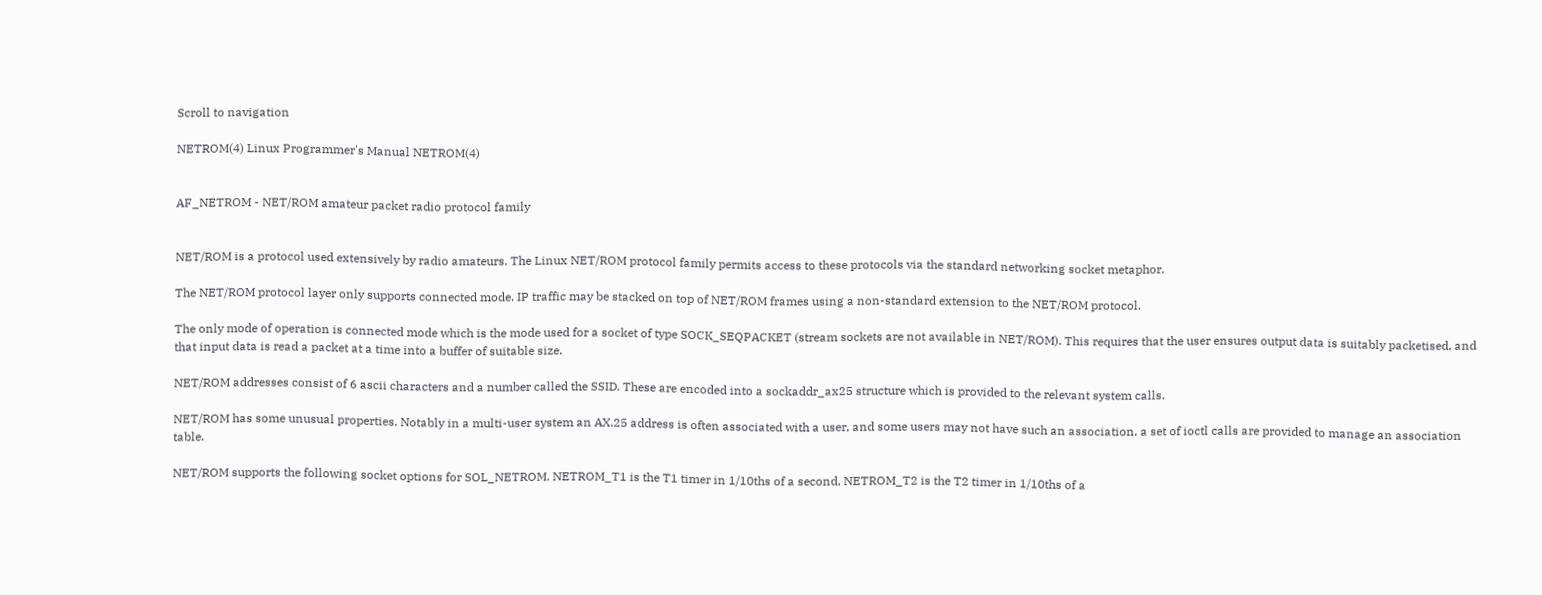Scroll to navigation

NETROM(4) Linux Programmer's Manual NETROM(4)


AF_NETROM - NET/ROM amateur packet radio protocol family


NET/ROM is a protocol used extensively by radio amateurs. The Linux NET/ROM protocol family permits access to these protocols via the standard networking socket metaphor.

The NET/ROM protocol layer only supports connected mode. IP traffic may be stacked on top of NET/ROM frames using a non-standard extension to the NET/ROM protocol.

The only mode of operation is connected mode which is the mode used for a socket of type SOCK_SEQPACKET (stream sockets are not available in NET/ROM). This requires that the user ensures output data is suitably packetised, and that input data is read a packet at a time into a buffer of suitable size.

NET/ROM addresses consist of 6 ascii characters and a number called the SSID. These are encoded into a sockaddr_ax25 structure which is provided to the relevant system calls.

NET/ROM has some unusual properties. Notably in a multi-user system an AX.25 address is often associated with a user, and some users may not have such an association. a set of ioctl calls are provided to manage an association table.

NET/ROM supports the following socket options for SOL_NETROM. NETROM_T1 is the T1 timer in 1/10ths of a second, NETROM_T2 is the T2 timer in 1/10ths of a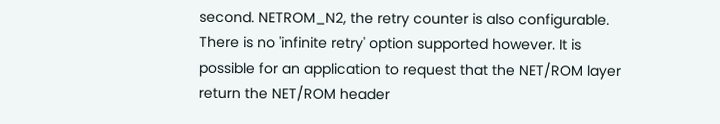second. NETROM_N2, the retry counter is also configurable. There is no 'infinite retry' option supported however. It is possible for an application to request that the NET/ROM layer return the NET/ROM header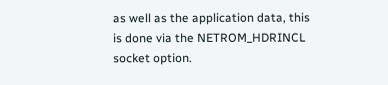as well as the application data, this is done via the NETROM_HDRINCL socket option.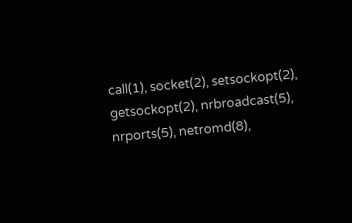call(1), socket(2), setsockopt(2), getsockopt(2), nrbroadcast(5), nrports(5), netromd(8),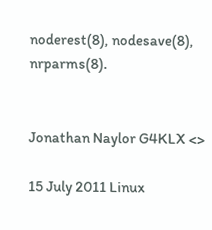noderest(8), nodesave(8), nrparms(8).


Jonathan Naylor G4KLX <>

15 July 2011 Linux